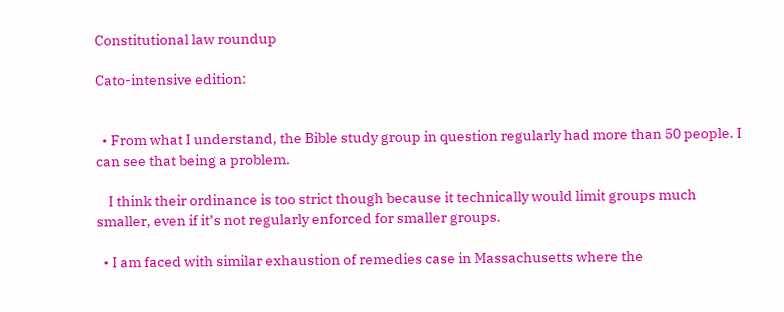Constitutional law roundup

Cato-intensive edition:


  • From what I understand, the Bible study group in question regularly had more than 50 people. I can see that being a problem.

    I think their ordinance is too strict though because it technically would limit groups much smaller, even if it’s not regularly enforced for smaller groups.

  • I am faced with similar exhaustion of remedies case in Massachusetts where the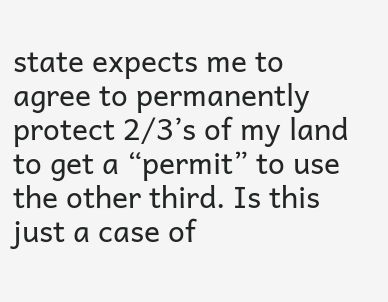state expects me to agree to permanently protect 2/3’s of my land to get a “permit” to use the other third. Is this just a case of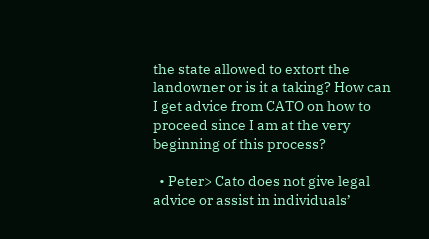the state allowed to extort the landowner or is it a taking? How can I get advice from CATO on how to proceed since I am at the very beginning of this process?

  • Peter> Cato does not give legal advice or assist in individuals’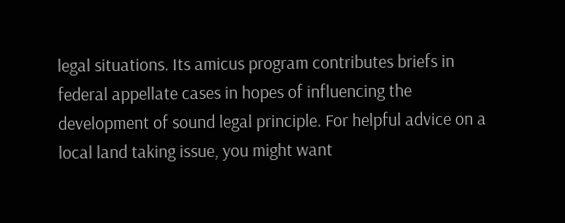legal situations. Its amicus program contributes briefs in federal appellate cases in hopes of influencing the development of sound legal principle. For helpful advice on a local land taking issue, you might want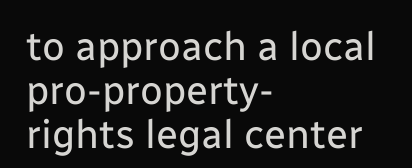to approach a local pro-property-rights legal center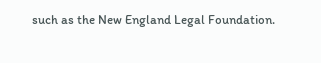such as the New England Legal Foundation.